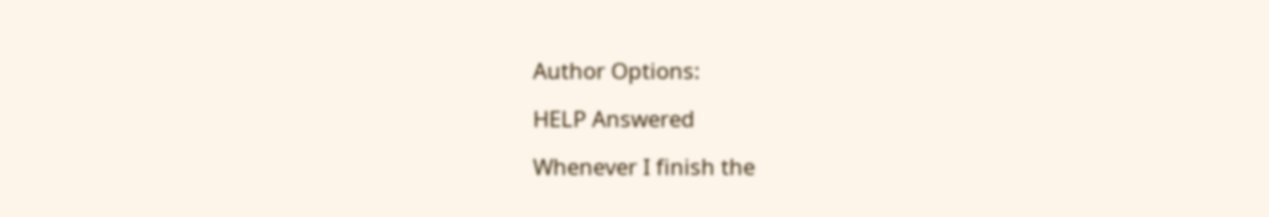Author Options:

HELP Answered

Whenever I finish the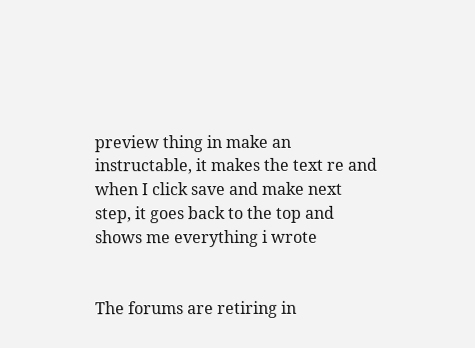preview thing in make an instructable, it makes the text re and when I click save and make next step, it goes back to the top and shows me everything i wrote


The forums are retiring in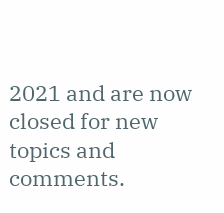2021 and are now closed for new topics and comments.